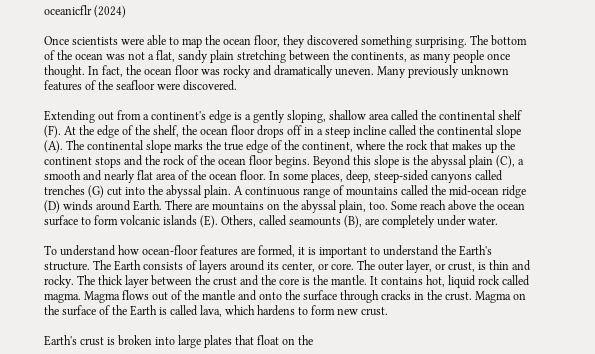oceanicflr (2024)

Once scientists were able to map the ocean floor, they discovered something surprising. The bottom of the ocean was not a flat, sandy plain stretching between the continents, as many people once thought. In fact, the ocean floor was rocky and dramatically uneven. Many previously unknown features of the seafloor were discovered.

Extending out from a continent's edge is a gently sloping, shallow area called the continental shelf (F). At the edge of the shelf, the ocean floor drops off in a steep incline called the continental slope (A). The continental slope marks the true edge of the continent, where the rock that makes up the continent stops and the rock of the ocean floor begins. Beyond this slope is the abyssal plain (C), a smooth and nearly flat area of the ocean floor. In some places, deep, steep-sided canyons called trenches (G) cut into the abyssal plain. A continuous range of mountains called the mid-ocean ridge (D) winds around Earth. There are mountains on the abyssal plain, too. Some reach above the ocean surface to form volcanic islands (E). Others, called seamounts (B), are completely under water.

To understand how ocean-floor features are formed, it is important to understand the Earth's structure. The Earth consists of layers around its center, or core. The outer layer, or crust, is thin and rocky. The thick layer between the crust and the core is the mantle. It contains hot, liquid rock called magma. Magma flows out of the mantle and onto the surface through cracks in the crust. Magma on the surface of the Earth is called lava, which hardens to form new crust.

Earth's crust is broken into large plates that float on the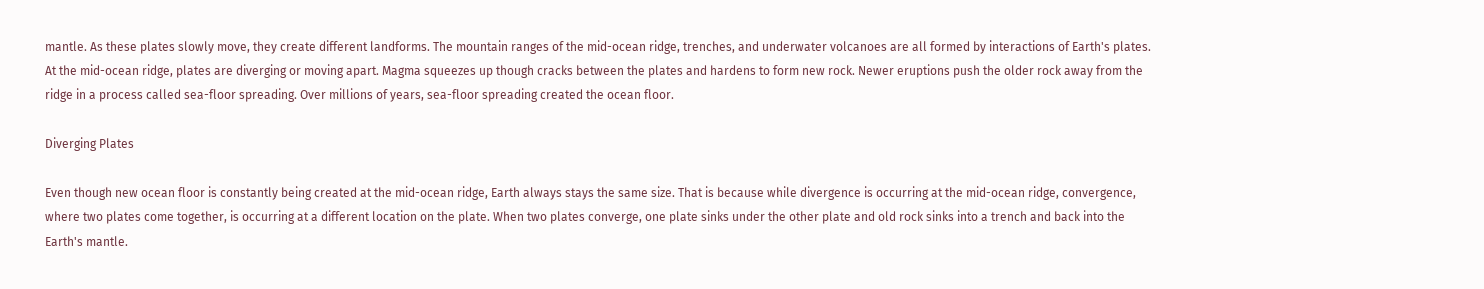mantle. As these plates slowly move, they create different landforms. The mountain ranges of the mid-ocean ridge, trenches, and underwater volcanoes are all formed by interactions of Earth's plates. At the mid-ocean ridge, plates are diverging or moving apart. Magma squeezes up though cracks between the plates and hardens to form new rock. Newer eruptions push the older rock away from the ridge in a process called sea-floor spreading. Over millions of years, sea-floor spreading created the ocean floor.

Diverging Plates

Even though new ocean floor is constantly being created at the mid-ocean ridge, Earth always stays the same size. That is because while divergence is occurring at the mid-ocean ridge, convergence, where two plates come together, is occurring at a different location on the plate. When two plates converge, one plate sinks under the other plate and old rock sinks into a trench and back into the Earth's mantle.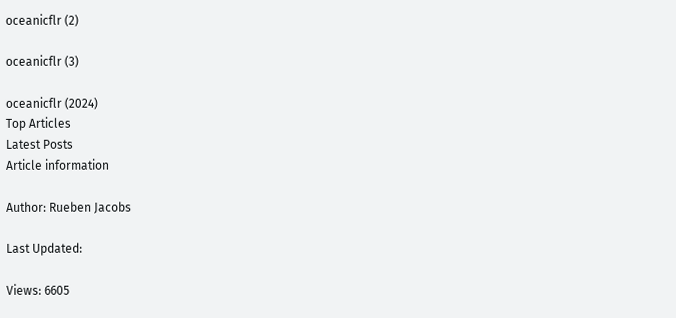oceanicflr (2)

oceanicflr (3)

oceanicflr (2024)
Top Articles
Latest Posts
Article information

Author: Rueben Jacobs

Last Updated:

Views: 6605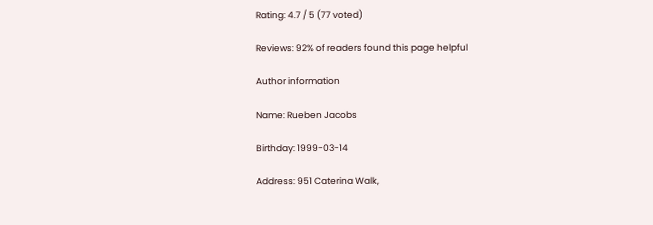Rating: 4.7 / 5 (77 voted)

Reviews: 92% of readers found this page helpful

Author information

Name: Rueben Jacobs

Birthday: 1999-03-14

Address: 951 Caterina Walk,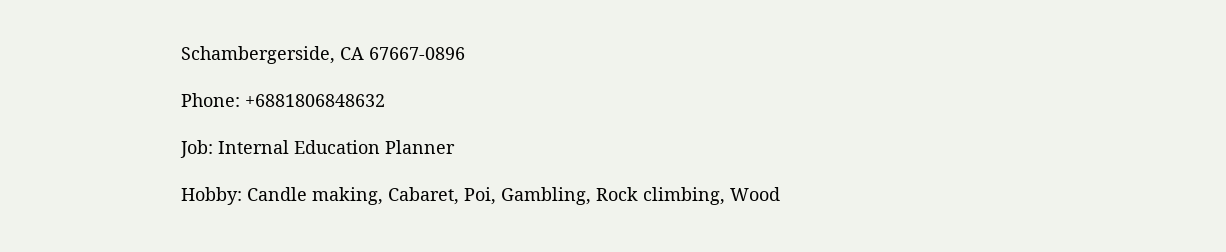Schambergerside, CA 67667-0896

Phone: +6881806848632

Job: Internal Education Planner

Hobby: Candle making, Cabaret, Poi, Gambling, Rock climbing, Wood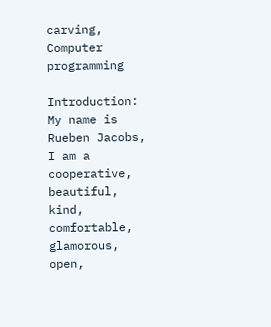carving, Computer programming

Introduction: My name is Rueben Jacobs, I am a cooperative, beautiful, kind, comfortable, glamorous, open,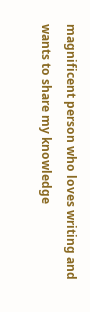magnificent person who loves writing and wants to share my knowledge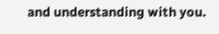and understanding with you.